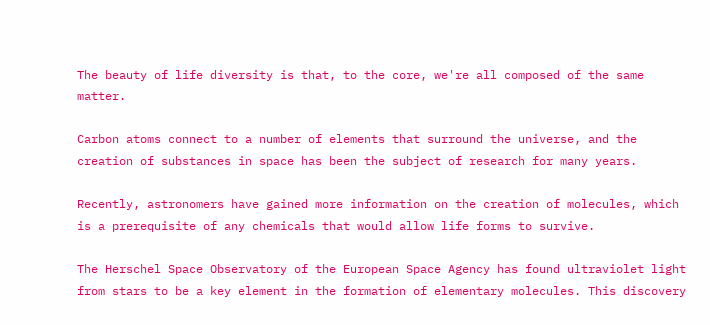The beauty of life diversity is that, to the core, we're all composed of the same matter.

Carbon atoms connect to a number of elements that surround the universe, and the creation of substances in space has been the subject of research for many years.

Recently, astronomers have gained more information on the creation of molecules, which is a prerequisite of any chemicals that would allow life forms to survive.

The Herschel Space Observatory of the European Space Agency has found ultraviolet light from stars to be a key element in the formation of elementary molecules. This discovery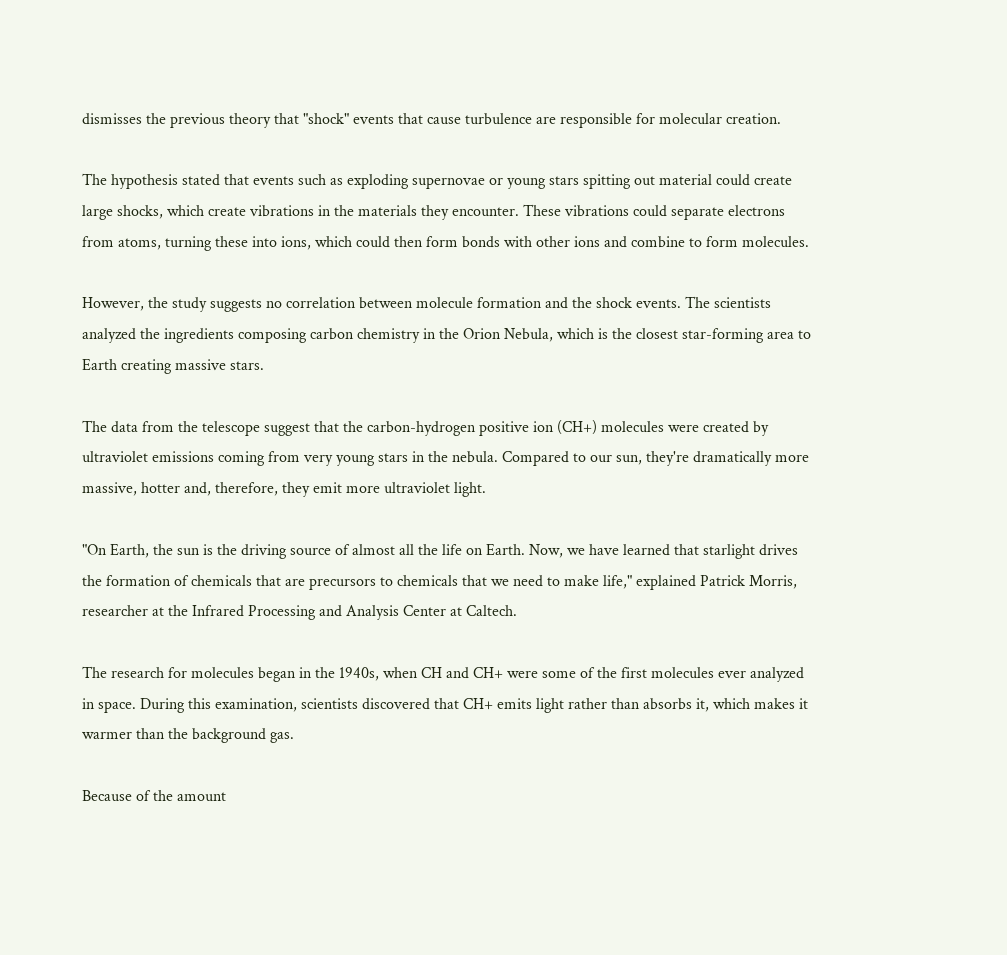dismisses the previous theory that "shock" events that cause turbulence are responsible for molecular creation.

The hypothesis stated that events such as exploding supernovae or young stars spitting out material could create large shocks, which create vibrations in the materials they encounter. These vibrations could separate electrons from atoms, turning these into ions, which could then form bonds with other ions and combine to form molecules.

However, the study suggests no correlation between molecule formation and the shock events. The scientists analyzed the ingredients composing carbon chemistry in the Orion Nebula, which is the closest star-forming area to Earth creating massive stars.

The data from the telescope suggest that the carbon-hydrogen positive ion (CH+) molecules were created by ultraviolet emissions coming from very young stars in the nebula. Compared to our sun, they're dramatically more massive, hotter and, therefore, they emit more ultraviolet light.

"On Earth, the sun is the driving source of almost all the life on Earth. Now, we have learned that starlight drives the formation of chemicals that are precursors to chemicals that we need to make life," explained Patrick Morris, researcher at the Infrared Processing and Analysis Center at Caltech.

The research for molecules began in the 1940s, when CH and CH+ were some of the first molecules ever analyzed in space. During this examination, scientists discovered that CH+ emits light rather than absorbs it, which makes it warmer than the background gas.

Because of the amount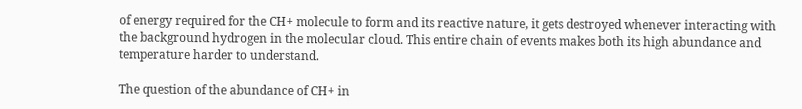of energy required for the CH+ molecule to form and its reactive nature, it gets destroyed whenever interacting with the background hydrogen in the molecular cloud. This entire chain of events makes both its high abundance and temperature harder to understand.

The question of the abundance of CH+ in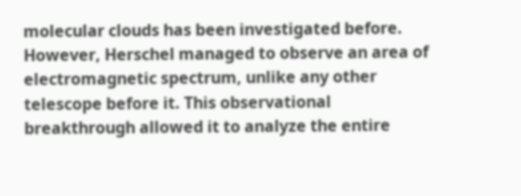molecular clouds has been investigated before. However, Herschel managed to observe an area of electromagnetic spectrum, unlike any other telescope before it. This observational breakthrough allowed it to analyze the entire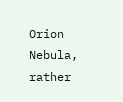Orion Nebula, rather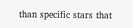than specific stars that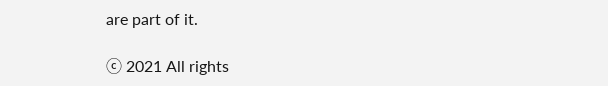are part of it.

ⓒ 2021 All rights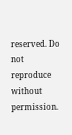reserved. Do not reproduce without permission.